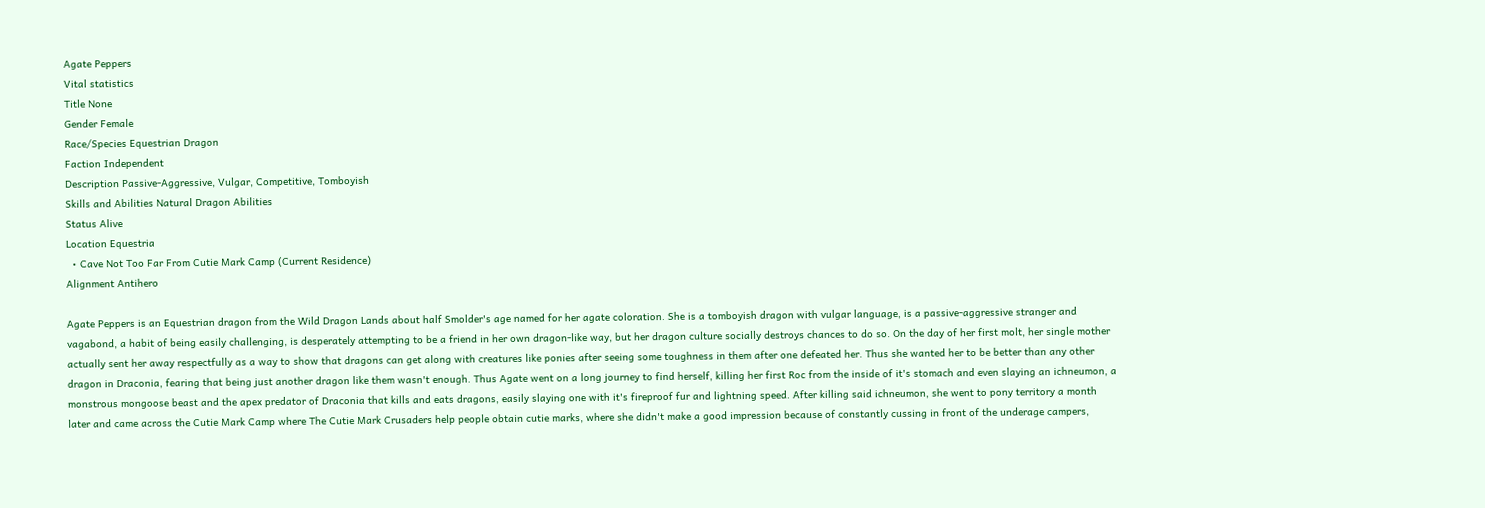Agate Peppers
Vital statistics
Title None
Gender Female
Race/Species Equestrian Dragon
Faction Independent
Description Passive-Aggressive, Vulgar, Competitive, Tomboyish
Skills and Abilities Natural Dragon Abilities
Status Alive
Location Equestria
  • Cave Not Too Far From Cutie Mark Camp (Current Residence)
Alignment Antihero

Agate Peppers is an Equestrian dragon from the Wild Dragon Lands about half Smolder's age named for her agate coloration. She is a tomboyish dragon with vulgar language, is a passive-aggressive stranger and vagabond, a habit of being easily challenging, is desperately attempting to be a friend in her own dragon-like way, but her dragon culture socially destroys chances to do so. On the day of her first molt, her single mother actually sent her away respectfully as a way to show that dragons can get along with creatures like ponies after seeing some toughness in them after one defeated her. Thus she wanted her to be better than any other dragon in Draconia, fearing that being just another dragon like them wasn't enough. Thus Agate went on a long journey to find herself, killing her first Roc from the inside of it's stomach and even slaying an ichneumon, a monstrous mongoose beast and the apex predator of Draconia that kills and eats dragons, easily slaying one with it's fireproof fur and lightning speed. After killing said ichneumon, she went to pony territory a month later and came across the Cutie Mark Camp where The Cutie Mark Crusaders help people obtain cutie marks, where she didn't make a good impression because of constantly cussing in front of the underage campers,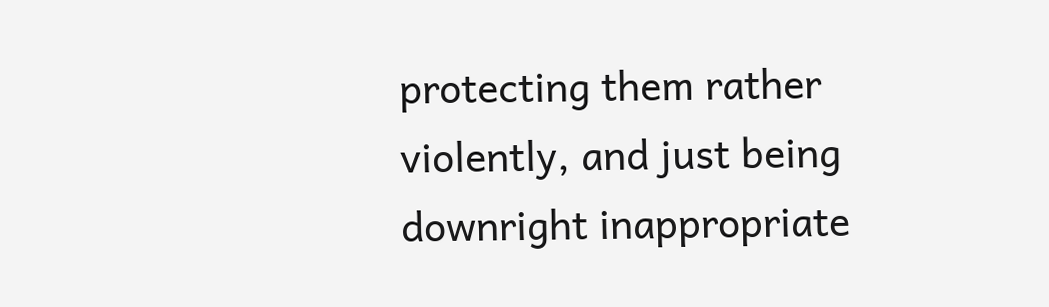protecting them rather violently, and just being downright inappropriate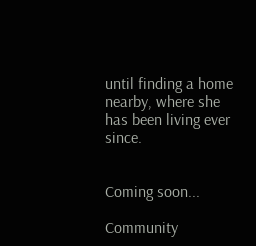until finding a home nearby, where she has been living ever since.


Coming soon...

Community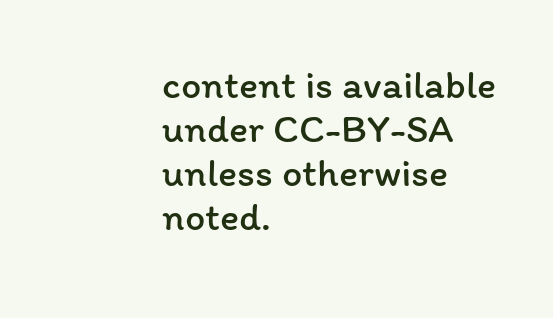content is available under CC-BY-SA unless otherwise noted.